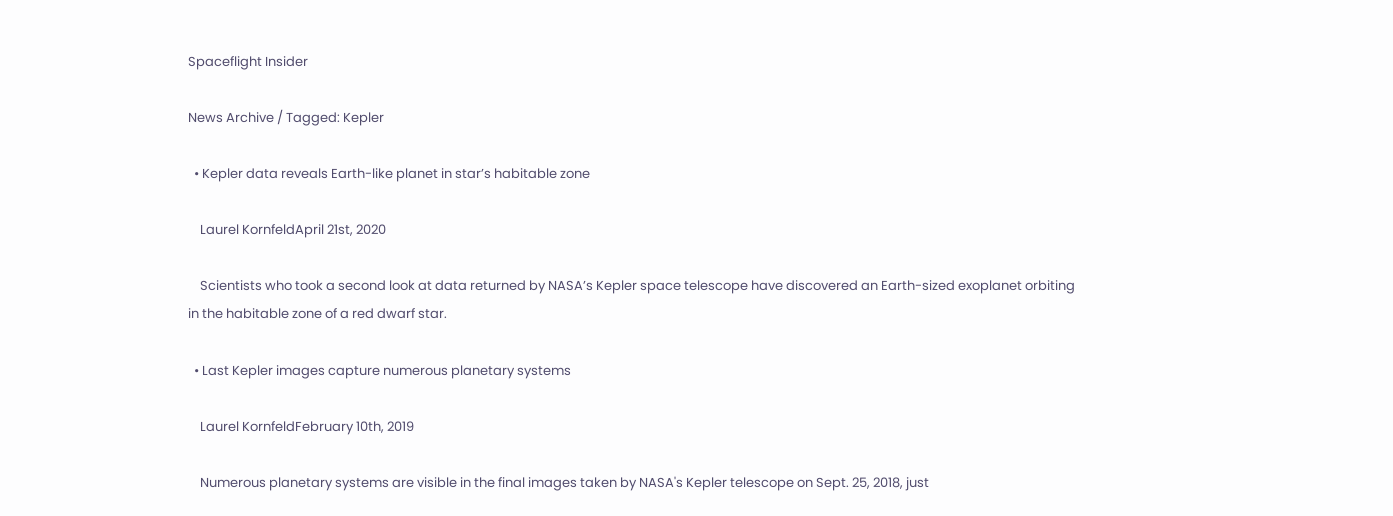Spaceflight Insider

News Archive / Tagged: Kepler

  • Kepler data reveals Earth-like planet in star’s habitable zone

    Laurel KornfeldApril 21st, 2020

    Scientists who took a second look at data returned by NASA’s Kepler space telescope have discovered an Earth-sized exoplanet orbiting in the habitable zone of a red dwarf star.

  • Last Kepler images capture numerous planetary systems

    Laurel KornfeldFebruary 10th, 2019

    Numerous planetary systems are visible in the final images taken by NASA's Kepler telescope on Sept. 25, 2018, just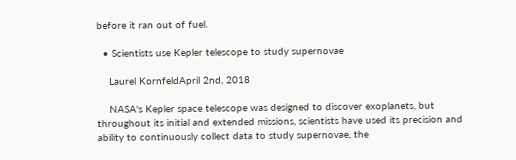before it ran out of fuel.

  • Scientists use Kepler telescope to study supernovae

    Laurel KornfeldApril 2nd, 2018

    NASA's Kepler space telescope was designed to discover exoplanets, but throughout its initial and extended missions, scientists have used its precision and ability to continuously collect data to study supernovae, the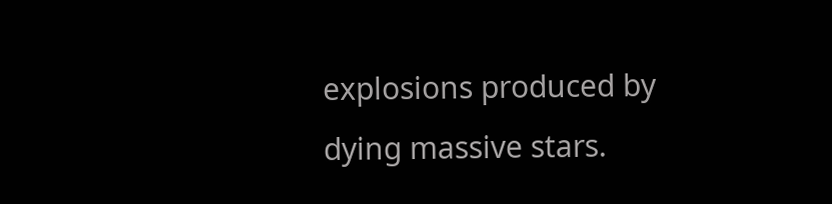explosions produced by dying massive stars.